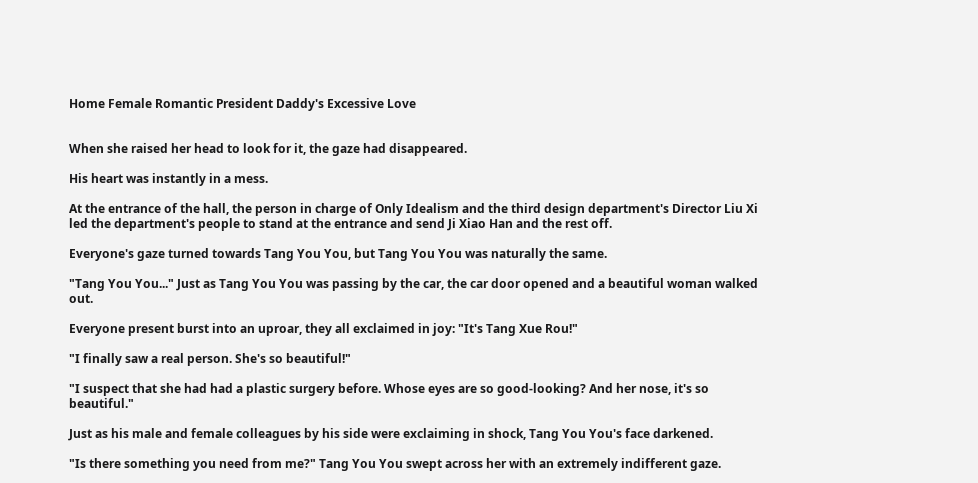Home Female Romantic President Daddy's Excessive Love


When she raised her head to look for it, the gaze had disappeared.

His heart was instantly in a mess.

At the entrance of the hall, the person in charge of Only Idealism and the third design department's Director Liu Xi led the department's people to stand at the entrance and send Ji Xiao Han and the rest off.

Everyone's gaze turned towards Tang You You, but Tang You You was naturally the same.

"Tang You You..." Just as Tang You You was passing by the car, the car door opened and a beautiful woman walked out.

Everyone present burst into an uproar, they all exclaimed in joy: "It's Tang Xue Rou!"

"I finally saw a real person. She's so beautiful!"

"I suspect that she had had a plastic surgery before. Whose eyes are so good-looking? And her nose, it's so beautiful."

Just as his male and female colleagues by his side were exclaiming in shock, Tang You You's face darkened.

"Is there something you need from me?" Tang You You swept across her with an extremely indifferent gaze.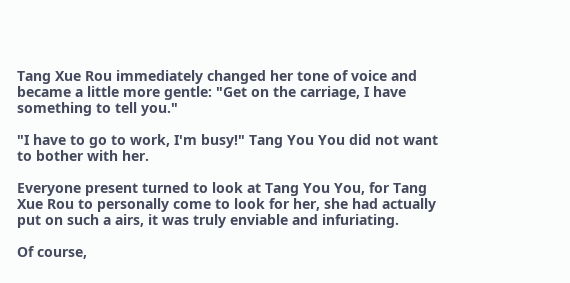Tang Xue Rou immediately changed her tone of voice and became a little more gentle: "Get on the carriage, I have something to tell you."

"I have to go to work, I'm busy!" Tang You You did not want to bother with her.

Everyone present turned to look at Tang You You, for Tang Xue Rou to personally come to look for her, she had actually put on such a airs, it was truly enviable and infuriating.

Of course,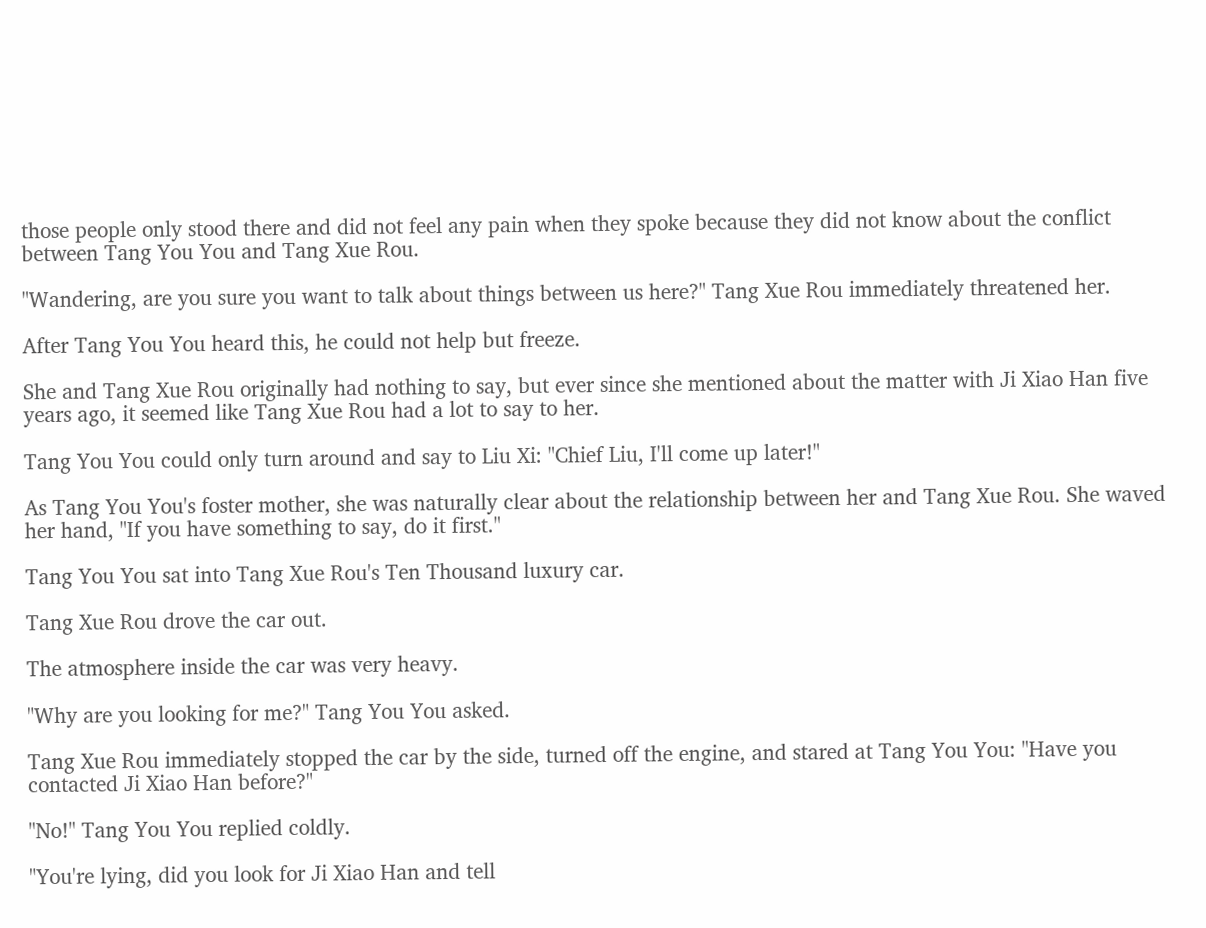those people only stood there and did not feel any pain when they spoke because they did not know about the conflict between Tang You You and Tang Xue Rou.

"Wandering, are you sure you want to talk about things between us here?" Tang Xue Rou immediately threatened her.

After Tang You You heard this, he could not help but freeze.

She and Tang Xue Rou originally had nothing to say, but ever since she mentioned about the matter with Ji Xiao Han five years ago, it seemed like Tang Xue Rou had a lot to say to her.

Tang You You could only turn around and say to Liu Xi: "Chief Liu, I'll come up later!"

As Tang You You's foster mother, she was naturally clear about the relationship between her and Tang Xue Rou. She waved her hand, "If you have something to say, do it first."

Tang You You sat into Tang Xue Rou's Ten Thousand luxury car.

Tang Xue Rou drove the car out.

The atmosphere inside the car was very heavy.

"Why are you looking for me?" Tang You You asked.

Tang Xue Rou immediately stopped the car by the side, turned off the engine, and stared at Tang You You: "Have you contacted Ji Xiao Han before?"

"No!" Tang You You replied coldly.

"You're lying, did you look for Ji Xiao Han and tell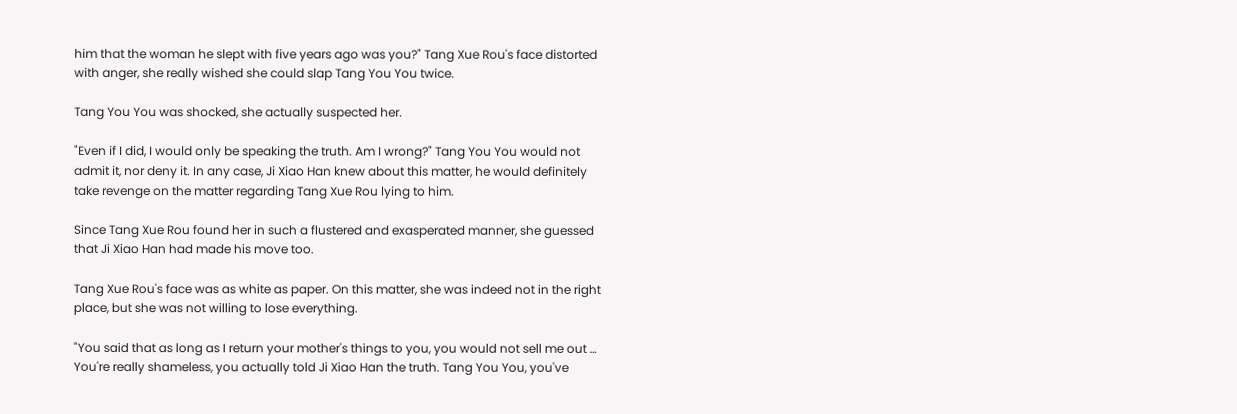him that the woman he slept with five years ago was you?" Tang Xue Rou's face distorted with anger, she really wished she could slap Tang You You twice.

Tang You You was shocked, she actually suspected her.

"Even if I did, I would only be speaking the truth. Am I wrong?" Tang You You would not admit it, nor deny it. In any case, Ji Xiao Han knew about this matter, he would definitely take revenge on the matter regarding Tang Xue Rou lying to him.

Since Tang Xue Rou found her in such a flustered and exasperated manner, she guessed that Ji Xiao Han had made his move too.

Tang Xue Rou's face was as white as paper. On this matter, she was indeed not in the right place, but she was not willing to lose everything.

"You said that as long as I return your mother's things to you, you would not sell me out … You're really shameless, you actually told Ji Xiao Han the truth. Tang You You, you've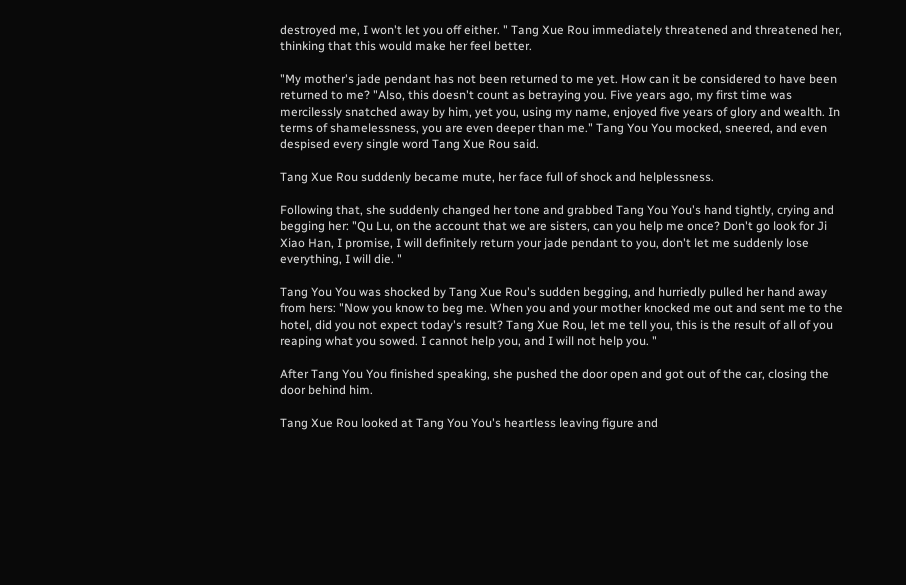destroyed me, I won't let you off either. " Tang Xue Rou immediately threatened and threatened her, thinking that this would make her feel better.

"My mother's jade pendant has not been returned to me yet. How can it be considered to have been returned to me? "Also, this doesn't count as betraying you. Five years ago, my first time was mercilessly snatched away by him, yet you, using my name, enjoyed five years of glory and wealth. In terms of shamelessness, you are even deeper than me." Tang You You mocked, sneered, and even despised every single word Tang Xue Rou said.

Tang Xue Rou suddenly became mute, her face full of shock and helplessness.

Following that, she suddenly changed her tone and grabbed Tang You You's hand tightly, crying and begging her: "Qu Lu, on the account that we are sisters, can you help me once? Don't go look for Ji Xiao Han, I promise, I will definitely return your jade pendant to you, don't let me suddenly lose everything, I will die. "

Tang You You was shocked by Tang Xue Rou's sudden begging, and hurriedly pulled her hand away from hers: "Now you know to beg me. When you and your mother knocked me out and sent me to the hotel, did you not expect today's result? Tang Xue Rou, let me tell you, this is the result of all of you reaping what you sowed. I cannot help you, and I will not help you. "

After Tang You You finished speaking, she pushed the door open and got out of the car, closing the door behind him.

Tang Xue Rou looked at Tang You You's heartless leaving figure and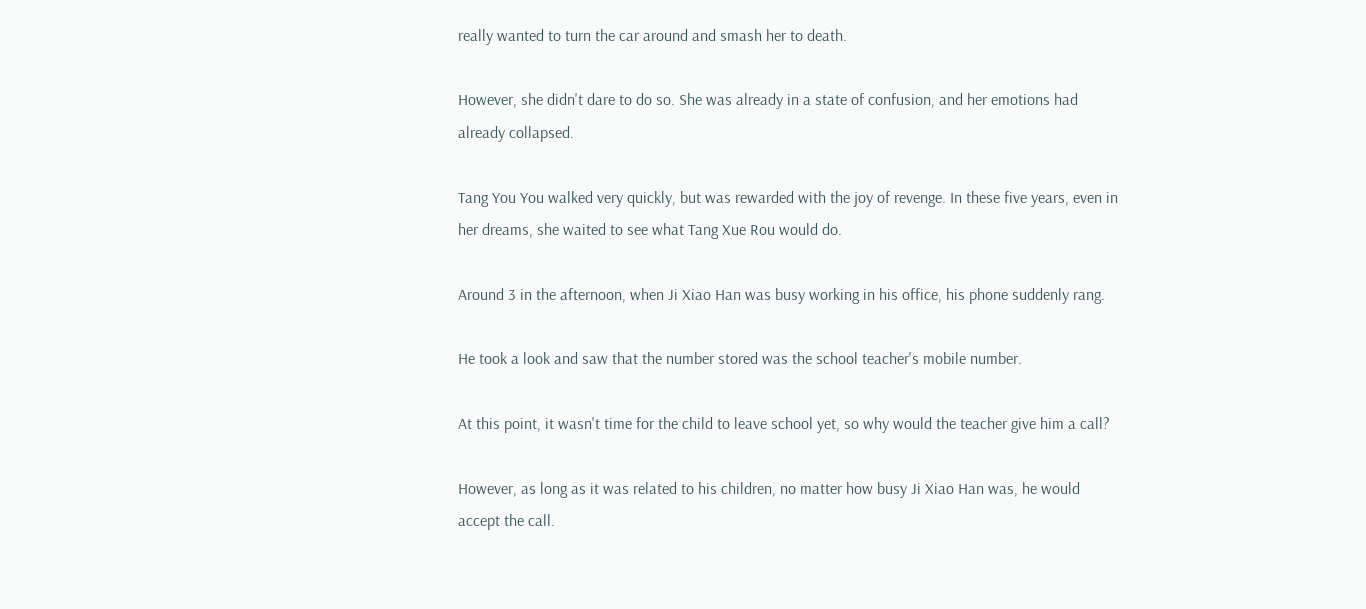really wanted to turn the car around and smash her to death.

However, she didn't dare to do so. She was already in a state of confusion, and her emotions had already collapsed.

Tang You You walked very quickly, but was rewarded with the joy of revenge. In these five years, even in her dreams, she waited to see what Tang Xue Rou would do.

Around 3 in the afternoon, when Ji Xiao Han was busy working in his office, his phone suddenly rang.

He took a look and saw that the number stored was the school teacher's mobile number.

At this point, it wasn't time for the child to leave school yet, so why would the teacher give him a call?

However, as long as it was related to his children, no matter how busy Ji Xiao Han was, he would accept the call.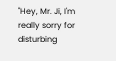"Hey, Mr. Ji, I'm really sorry for disturbing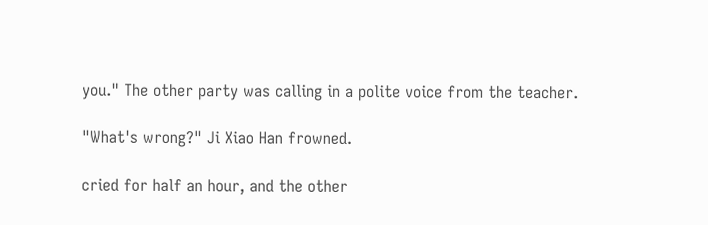you." The other party was calling in a polite voice from the teacher.

"What's wrong?" Ji Xiao Han frowned.

cried for half an hour, and the other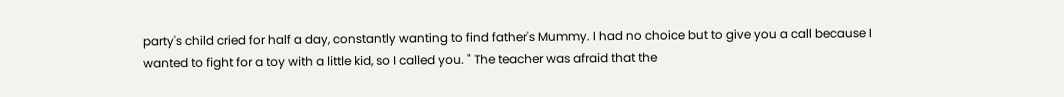party's child cried for half a day, constantly wanting to find father's Mummy. I had no choice but to give you a call because I wanted to fight for a toy with a little kid, so I called you. " The teacher was afraid that the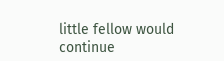little fellow would continue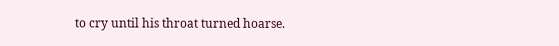to cry until his throat turned hoarse.